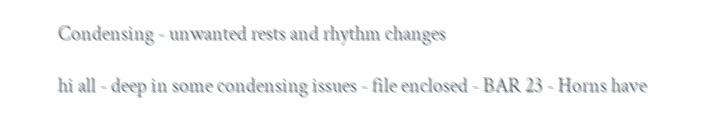Condensing - unwanted rests and rhythm changes

hi all - deep in some condensing issues - file enclosed - BAR 23 - Horns have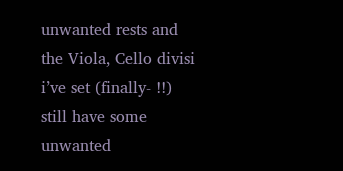unwanted rests and the Viola, Cello divisi i’ve set (finally- !!) still have some unwanted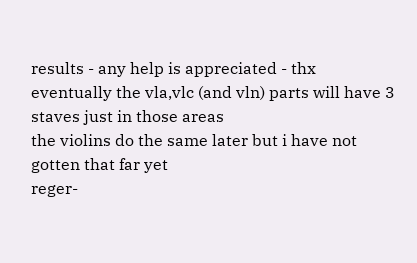results - any help is appreciated - thx
eventually the vla,vlc (and vln) parts will have 3 staves just in those areas
the violins do the same later but i have not gotten that far yet
reger-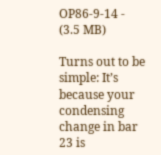OP86-9-14 - (3.5 MB)

Turns out to be simple: It’s because your condensing change in bar 23 is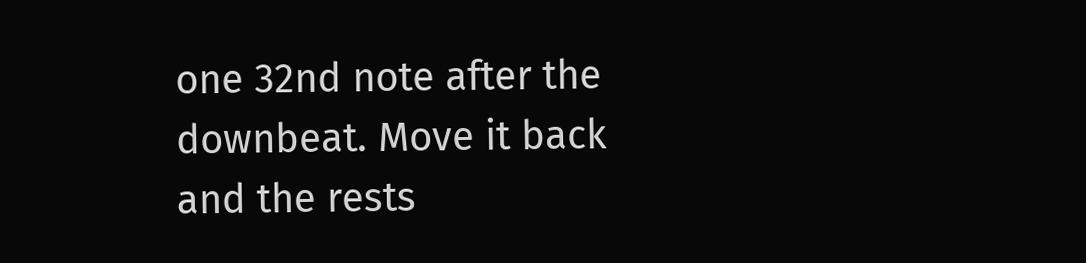one 32nd note after the downbeat. Move it back and the rests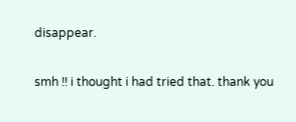disappear.

smh !! i thought i had tried that. thank you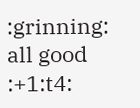:grinning:
all good :+1:t4: